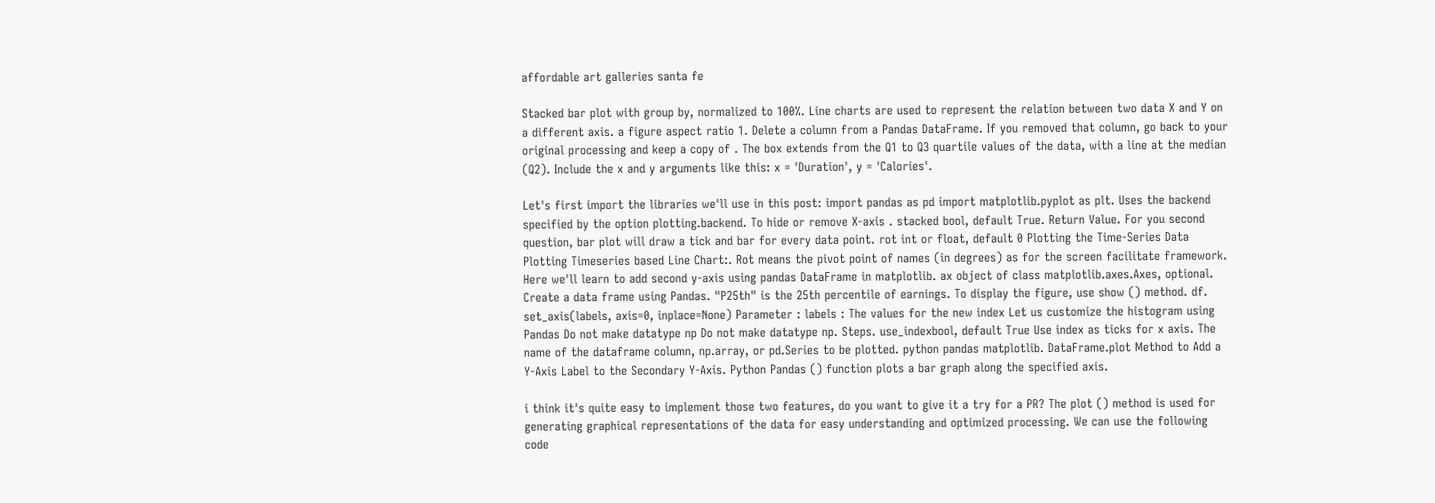affordable art galleries santa fe

Stacked bar plot with group by, normalized to 100%. Line charts are used to represent the relation between two data X and Y on a different axis. a figure aspect ratio 1. Delete a column from a Pandas DataFrame. If you removed that column, go back to your original processing and keep a copy of . The box extends from the Q1 to Q3 quartile values of the data, with a line at the median (Q2). Include the x and y arguments like this: x = 'Duration', y = 'Calories'.

Let's first import the libraries we'll use in this post: import pandas as pd import matplotlib.pyplot as plt. Uses the backend specified by the option plotting.backend. To hide or remove X-axis . stacked bool, default True. Return Value. For you second question, bar plot will draw a tick and bar for every data point. rot int or float, default 0 Plotting the Time-Series Data Plotting Timeseries based Line Chart:. Rot means the pivot point of names (in degrees) as for the screen facilitate framework. Here we'll learn to add second y-axis using pandas DataFrame in matplotlib. ax object of class matplotlib.axes.Axes, optional. Create a data frame using Pandas. "P25th" is the 25th percentile of earnings. To display the figure, use show () method. df. set_axis(labels, axis=0, inplace=None) Parameter : labels : The values for the new index Let us customize the histogram using Pandas Do not make datatype np Do not make datatype np. Steps. use_indexbool, default True Use index as ticks for x axis. The name of the dataframe column, np.array, or pd.Series to be plotted. python pandas matplotlib. DataFrame.plot Method to Add a Y-Axis Label to the Secondary Y-Axis. Python Pandas () function plots a bar graph along the specified axis.

i think it's quite easy to implement those two features, do you want to give it a try for a PR? The plot () method is used for generating graphical representations of the data for easy understanding and optimized processing. We can use the following code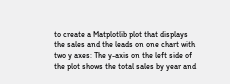to create a Matplotlib plot that displays the sales and the leads on one chart with two y axes: The y-axis on the left side of the plot shows the total sales by year and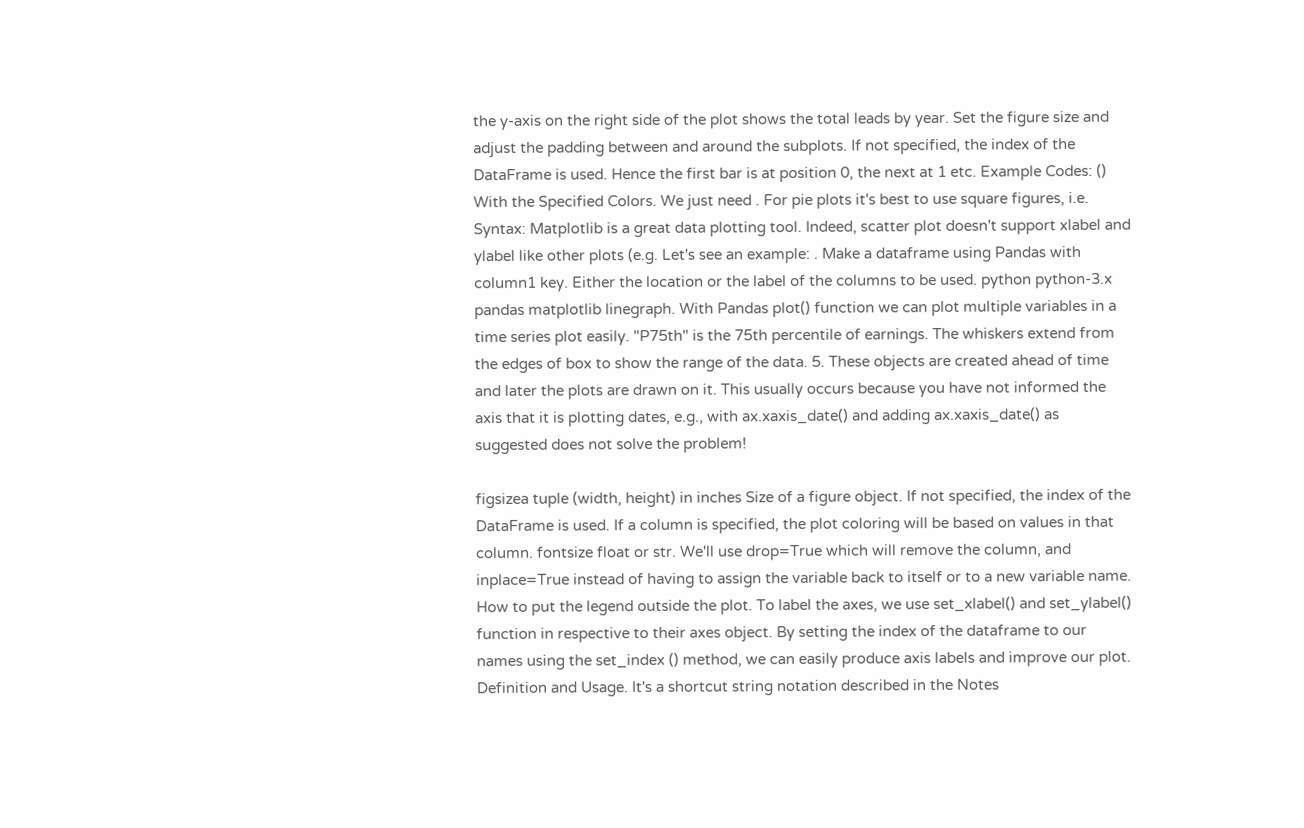the y-axis on the right side of the plot shows the total leads by year. Set the figure size and adjust the padding between and around the subplots. If not specified, the index of the DataFrame is used. Hence the first bar is at position 0, the next at 1 etc. Example Codes: () With the Specified Colors. We just need . For pie plots it's best to use square figures, i.e. Syntax: Matplotlib is a great data plotting tool. Indeed, scatter plot doesn't support xlabel and ylabel like other plots (e.g. Let's see an example: . Make a dataframe using Pandas with column1 key. Either the location or the label of the columns to be used. python python-3.x pandas matplotlib linegraph. With Pandas plot() function we can plot multiple variables in a time series plot easily. "P75th" is the 75th percentile of earnings. The whiskers extend from the edges of box to show the range of the data. 5. These objects are created ahead of time and later the plots are drawn on it. This usually occurs because you have not informed the axis that it is plotting dates, e.g., with ax.xaxis_date() and adding ax.xaxis_date() as suggested does not solve the problem!

figsizea tuple (width, height) in inches Size of a figure object. If not specified, the index of the DataFrame is used. If a column is specified, the plot coloring will be based on values in that column. fontsize float or str. We'll use drop=True which will remove the column, and inplace=True instead of having to assign the variable back to itself or to a new variable name. How to put the legend outside the plot. To label the axes, we use set_xlabel() and set_ylabel() function in respective to their axes object. By setting the index of the dataframe to our names using the set_index () method, we can easily produce axis labels and improve our plot. Definition and Usage. It's a shortcut string notation described in the Notes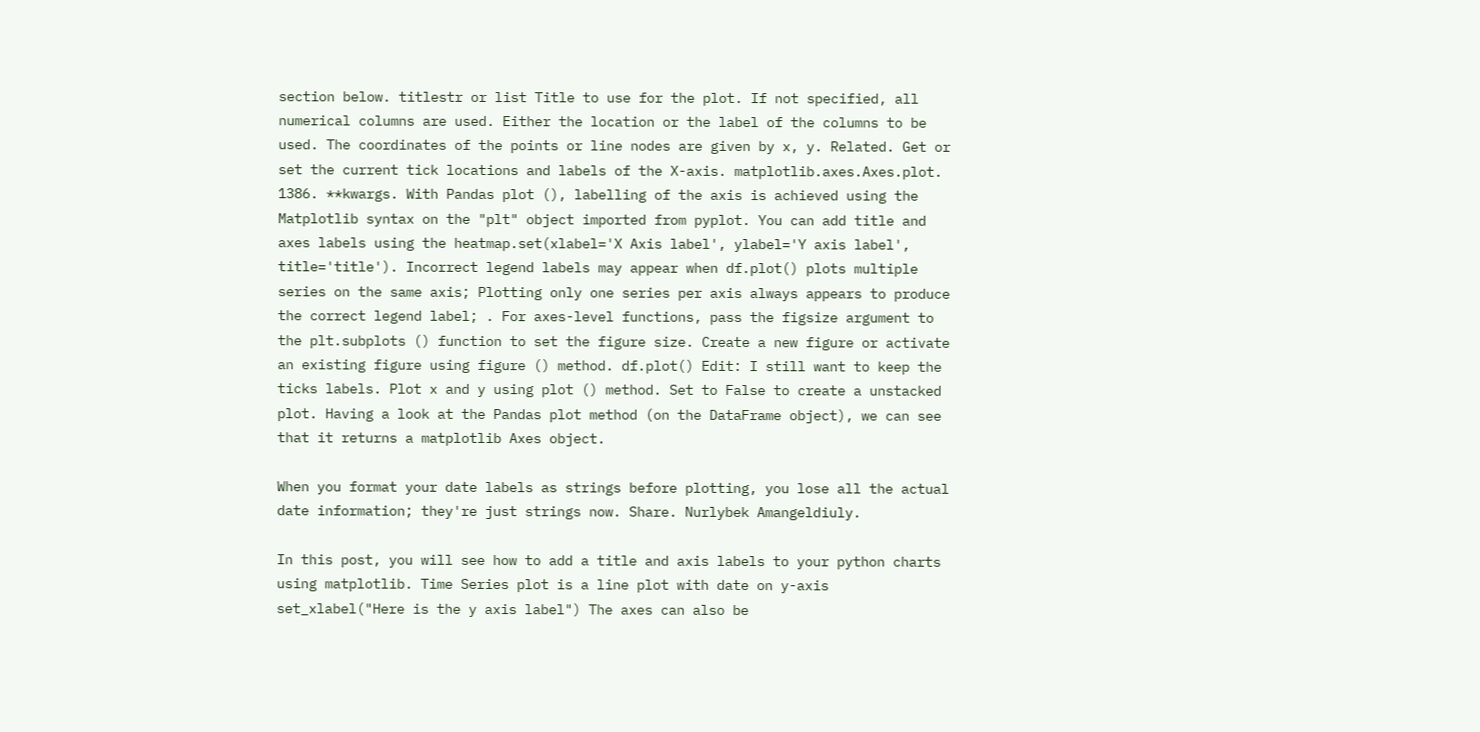section below. titlestr or list Title to use for the plot. If not specified, all numerical columns are used. Either the location or the label of the columns to be used. The coordinates of the points or line nodes are given by x, y. Related. Get or set the current tick locations and labels of the X-axis. matplotlib.axes.Axes.plot. 1386. **kwargs. With Pandas plot (), labelling of the axis is achieved using the Matplotlib syntax on the "plt" object imported from pyplot. You can add title and axes labels using the heatmap.set(xlabel='X Axis label', ylabel='Y axis label', title='title'). Incorrect legend labels may appear when df.plot() plots multiple series on the same axis; Plotting only one series per axis always appears to produce the correct legend label; . For axes-level functions, pass the figsize argument to the plt.subplots () function to set the figure size. Create a new figure or activate an existing figure using figure () method. df.plot() Edit: I still want to keep the ticks labels. Plot x and y using plot () method. Set to False to create a unstacked plot. Having a look at the Pandas plot method (on the DataFrame object), we can see that it returns a matplotlib Axes object.

When you format your date labels as strings before plotting, you lose all the actual date information; they're just strings now. Share. Nurlybek Amangeldiuly.

In this post, you will see how to add a title and axis labels to your python charts using matplotlib. Time Series plot is a line plot with date on y-axis set_xlabel("Here is the y axis label") The axes can also be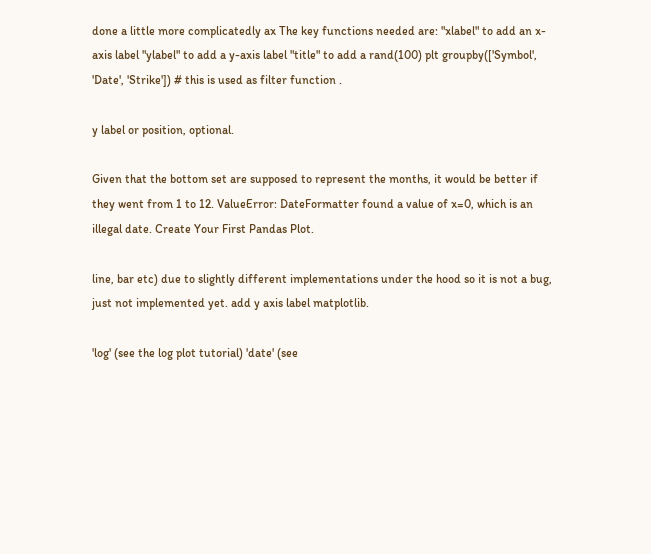done a little more complicatedly ax The key functions needed are: "xlabel" to add an x-axis label "ylabel" to add a y-axis label "title" to add a rand(100) plt groupby(['Symbol', 'Date', 'Strike']) # this is used as filter function .

y label or position, optional.

Given that the bottom set are supposed to represent the months, it would be better if they went from 1 to 12. ValueError: DateFormatter found a value of x=0, which is an illegal date. Create Your First Pandas Plot.

line, bar etc) due to slightly different implementations under the hood so it is not a bug, just not implemented yet. add y axis label matplotlib.

'log' (see the log plot tutorial) 'date' (see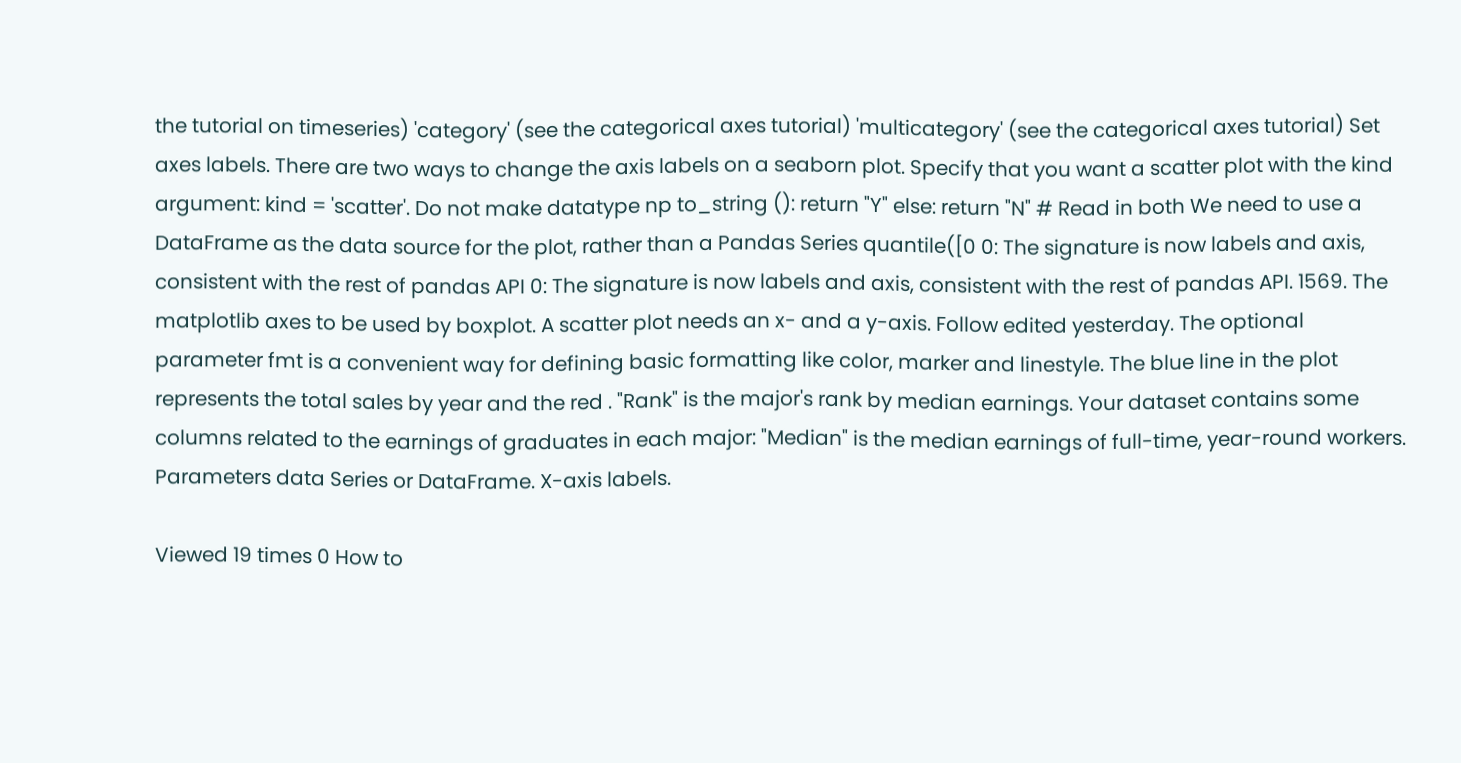the tutorial on timeseries) 'category' (see the categorical axes tutorial) 'multicategory' (see the categorical axes tutorial) Set axes labels. There are two ways to change the axis labels on a seaborn plot. Specify that you want a scatter plot with the kind argument: kind = 'scatter'. Do not make datatype np to_string (): return "Y" else: return "N" # Read in both We need to use a DataFrame as the data source for the plot, rather than a Pandas Series quantile([0 0: The signature is now labels and axis, consistent with the rest of pandas API 0: The signature is now labels and axis, consistent with the rest of pandas API. 1569. The matplotlib axes to be used by boxplot. A scatter plot needs an x- and a y-axis. Follow edited yesterday. The optional parameter fmt is a convenient way for defining basic formatting like color, marker and linestyle. The blue line in the plot represents the total sales by year and the red . "Rank" is the major's rank by median earnings. Your dataset contains some columns related to the earnings of graduates in each major: "Median" is the median earnings of full-time, year-round workers. Parameters data Series or DataFrame. X-axis labels.

Viewed 19 times 0 How to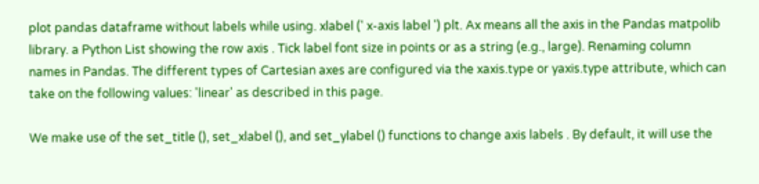plot pandas dataframe without labels while using. xlabel (' x-axis label ') plt. Ax means all the axis in the Pandas matpolib library. a Python List showing the row axis . Tick label font size in points or as a string (e.g., large). Renaming column names in Pandas. The different types of Cartesian axes are configured via the xaxis.type or yaxis.type attribute, which can take on the following values: 'linear' as described in this page.

We make use of the set_title (), set_xlabel (), and set_ylabel () functions to change axis labels . By default, it will use the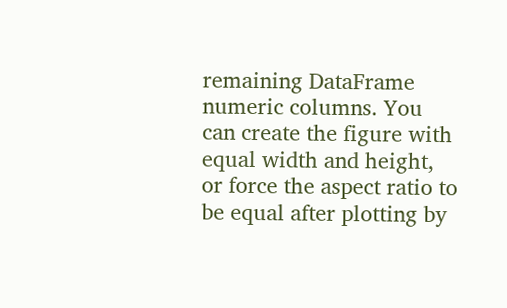remaining DataFrame numeric columns. You can create the figure with equal width and height, or force the aspect ratio to be equal after plotting by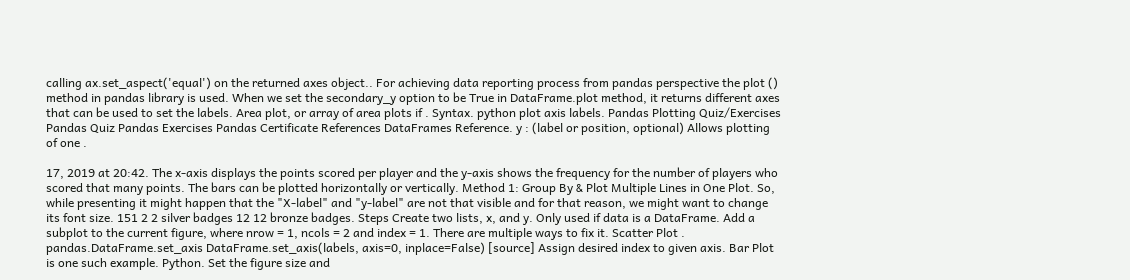calling ax.set_aspect('equal') on the returned axes object.. For achieving data reporting process from pandas perspective the plot () method in pandas library is used. When we set the secondary_y option to be True in DataFrame.plot method, it returns different axes that can be used to set the labels. Area plot, or array of area plots if . Syntax. python plot axis labels. Pandas Plotting Quiz/Exercises Pandas Quiz Pandas Exercises Pandas Certificate References DataFrames Reference. y : (label or position, optional) Allows plotting of one .

17, 2019 at 20:42. The x-axis displays the points scored per player and the y-axis shows the frequency for the number of players who scored that many points. The bars can be plotted horizontally or vertically. Method 1: Group By & Plot Multiple Lines in One Plot. So, while presenting it might happen that the "X-label" and "y-label" are not that visible and for that reason, we might want to change its font size. 151 2 2 silver badges 12 12 bronze badges. Steps Create two lists, x, and y. Only used if data is a DataFrame. Add a subplot to the current figure, where nrow = 1, ncols = 2 and index = 1. There are multiple ways to fix it. Scatter Plot . pandas.DataFrame.set_axis DataFrame.set_axis(labels, axis=0, inplace=False) [source] Assign desired index to given axis. Bar Plot is one such example. Python. Set the figure size and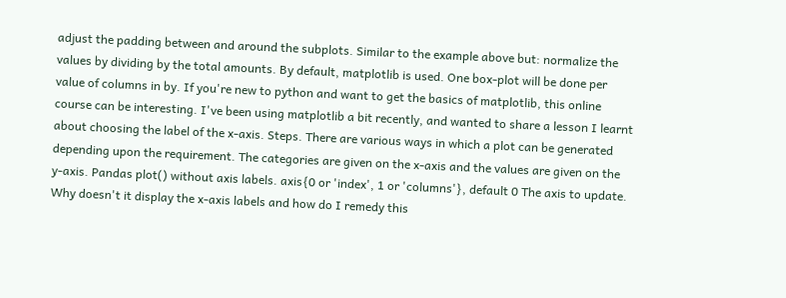adjust the padding between and around the subplots. Similar to the example above but: normalize the values by dividing by the total amounts. By default, matplotlib is used. One box-plot will be done per value of columns in by. If you're new to python and want to get the basics of matplotlib, this online course can be interesting. I've been using matplotlib a bit recently, and wanted to share a lesson I learnt about choosing the label of the x-axis. Steps. There are various ways in which a plot can be generated depending upon the requirement. The categories are given on the x-axis and the values are given on the y-axis. Pandas plot() without axis labels. axis{0 or 'index', 1 or 'columns'}, default 0 The axis to update. Why doesn't it display the x-axis labels and how do I remedy this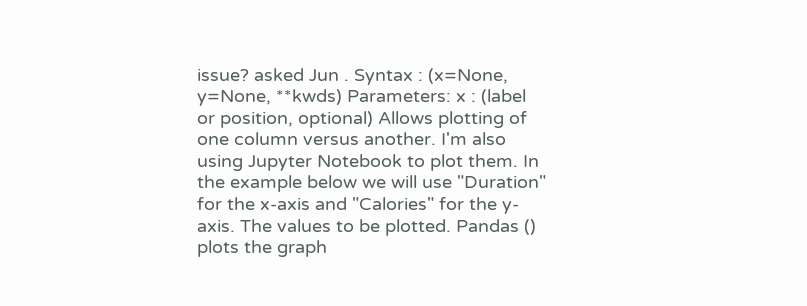issue? asked Jun . Syntax : (x=None, y=None, **kwds) Parameters: x : (label or position, optional) Allows plotting of one column versus another. I'm also using Jupyter Notebook to plot them. In the example below we will use "Duration" for the x-axis and "Calories" for the y-axis. The values to be plotted. Pandas () plots the graph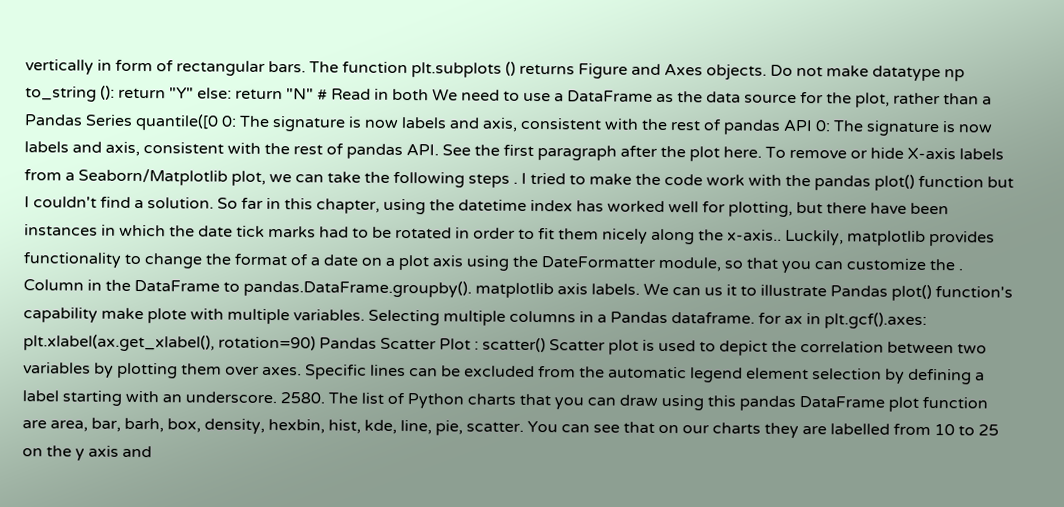vertically in form of rectangular bars. The function plt.subplots () returns Figure and Axes objects. Do not make datatype np to_string (): return "Y" else: return "N" # Read in both We need to use a DataFrame as the data source for the plot, rather than a Pandas Series quantile([0 0: The signature is now labels and axis, consistent with the rest of pandas API 0: The signature is now labels and axis, consistent with the rest of pandas API. See the first paragraph after the plot here. To remove or hide X-axis labels from a Seaborn/Matplotlib plot, we can take the following steps . I tried to make the code work with the pandas plot() function but I couldn't find a solution. So far in this chapter, using the datetime index has worked well for plotting, but there have been instances in which the date tick marks had to be rotated in order to fit them nicely along the x-axis.. Luckily, matplotlib provides functionality to change the format of a date on a plot axis using the DateFormatter module, so that you can customize the . Column in the DataFrame to pandas.DataFrame.groupby(). matplotlib axis labels. We can us it to illustrate Pandas plot() function's capability make plote with multiple variables. Selecting multiple columns in a Pandas dataframe. for ax in plt.gcf().axes: plt.xlabel(ax.get_xlabel(), rotation=90) Pandas Scatter Plot : scatter() Scatter plot is used to depict the correlation between two variables by plotting them over axes. Specific lines can be excluded from the automatic legend element selection by defining a label starting with an underscore. 2580. The list of Python charts that you can draw using this pandas DataFrame plot function are area, bar, barh, box, density, hexbin, hist, kde, line, pie, scatter. You can see that on our charts they are labelled from 10 to 25 on the y axis and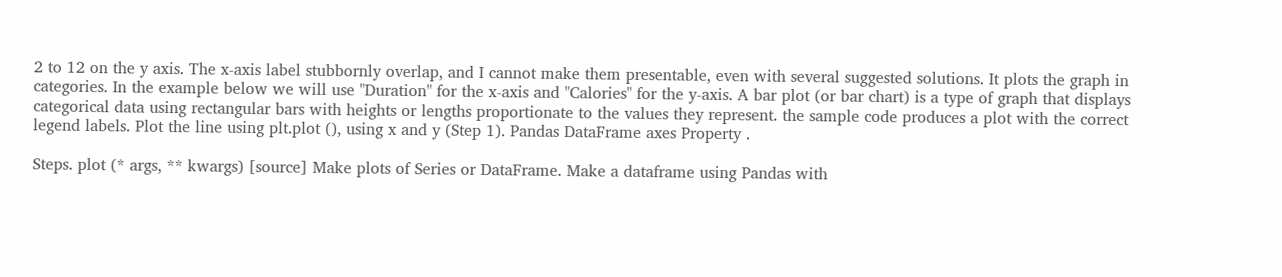2 to 12 on the y axis. The x-axis label stubbornly overlap, and I cannot make them presentable, even with several suggested solutions. It plots the graph in categories. In the example below we will use "Duration" for the x-axis and "Calories" for the y-axis. A bar plot (or bar chart) is a type of graph that displays categorical data using rectangular bars with heights or lengths proportionate to the values they represent. the sample code produces a plot with the correct legend labels. Plot the line using plt.plot (), using x and y (Step 1). Pandas DataFrame axes Property .

Steps. plot (* args, ** kwargs) [source] Make plots of Series or DataFrame. Make a dataframe using Pandas with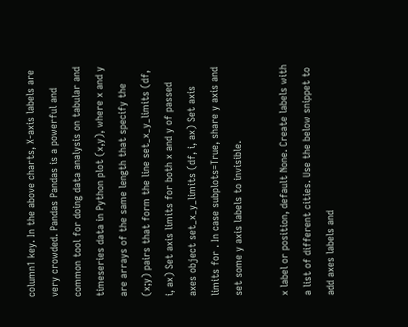column1 key. In the above charts, X-axis labels are very crowded. Pandas Pandas is a powerful and common tool for doing data analysis on tabular and timeseries data in Python plot (x,y), where x and y are arrays of the same length that specify the (x;y) pairs that form the line set_x_y_limits (df, i, ax) Set axis limits for both x and y of passed axes object set_x_y_limits (df, i, ax) Set axis limits for . In case subplots=True, share y axis and set some y axis labels to invisible.

x label or position, default None. Create labels with a list of different cities. Use the below snippet to add axes labels and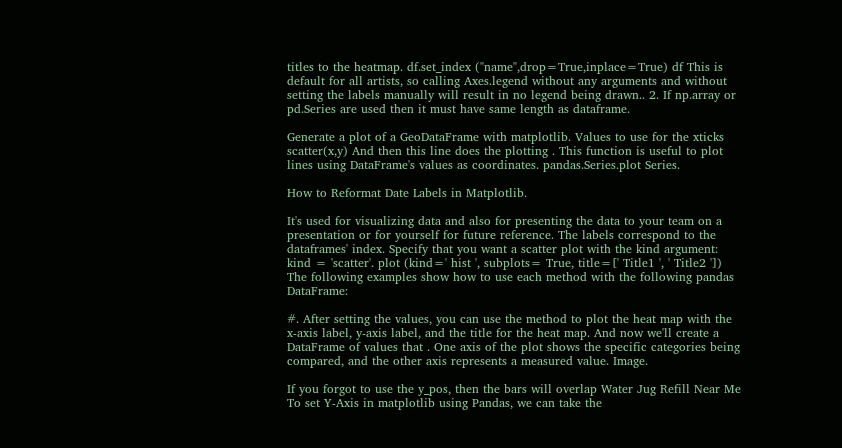titles to the heatmap. df.set_index ("name",drop=True,inplace=True) df This is default for all artists, so calling Axes.legend without any arguments and without setting the labels manually will result in no legend being drawn.. 2. If np.array or pd.Series are used then it must have same length as dataframe.

Generate a plot of a GeoDataFrame with matplotlib. Values to use for the xticks scatter(x,y) And then this line does the plotting . This function is useful to plot lines using DataFrame's values as coordinates. pandas.Series.plot Series.

How to Reformat Date Labels in Matplotlib.

It's used for visualizing data and also for presenting the data to your team on a presentation or for yourself for future reference. The labels correspond to the dataframes' index. Specify that you want a scatter plot with the kind argument: kind = 'scatter'. plot (kind=' hist ', subplots= True, title=[' Title1 ', ' Title2 ']) The following examples show how to use each method with the following pandas DataFrame:

#. After setting the values, you can use the method to plot the heat map with the x-axis label, y-axis label, and the title for the heat map. And now we'll create a DataFrame of values that . One axis of the plot shows the specific categories being compared, and the other axis represents a measured value. Image.

If you forgot to use the y_pos, then the bars will overlap Water Jug Refill Near Me To set Y-Axis in matplotlib using Pandas, we can take the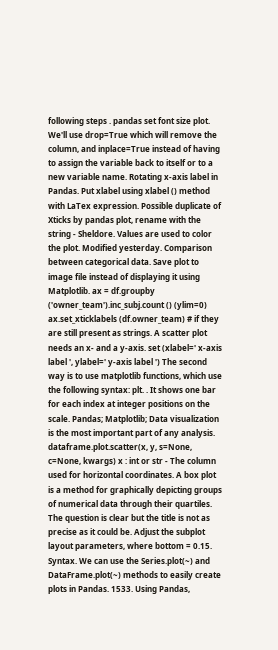following steps . pandas set font size plot. We'll use drop=True which will remove the column, and inplace=True instead of having to assign the variable back to itself or to a new variable name. Rotating x-axis label in Pandas. Put xlabel using xlabel () method with LaTex expression. Possible duplicate of Xticks by pandas plot, rename with the string - Sheldore. Values are used to color the plot. Modified yesterday. Comparison between categorical data. Save plot to image file instead of displaying it using Matplotlib. ax = df.groupby ('owner_team').inc_subj.count () (ylim=0) ax.set_xticklabels (df.owner_team) # if they are still present as strings. A scatter plot needs an x- and a y-axis. set (xlabel=' x-axis label ', ylabel=' y-axis label ') The second way is to use matplotlib functions, which use the following syntax: plt. . It shows one bar for each index at integer positions on the scale. Pandas; Matplotlib; Data visualization is the most important part of any analysis. dataframe.plot.scatter(x, y, s=None, c=None, kwargs) x : int or str - The column used for horizontal coordinates. A box plot is a method for graphically depicting groups of numerical data through their quartiles. The question is clear but the title is not as precise as it could be. Adjust the subplot layout parameters, where bottom = 0.15. Syntax. We can use the Series.plot(~) and DataFrame.plot(~) methods to easily create plots in Pandas. 1533. Using Pandas,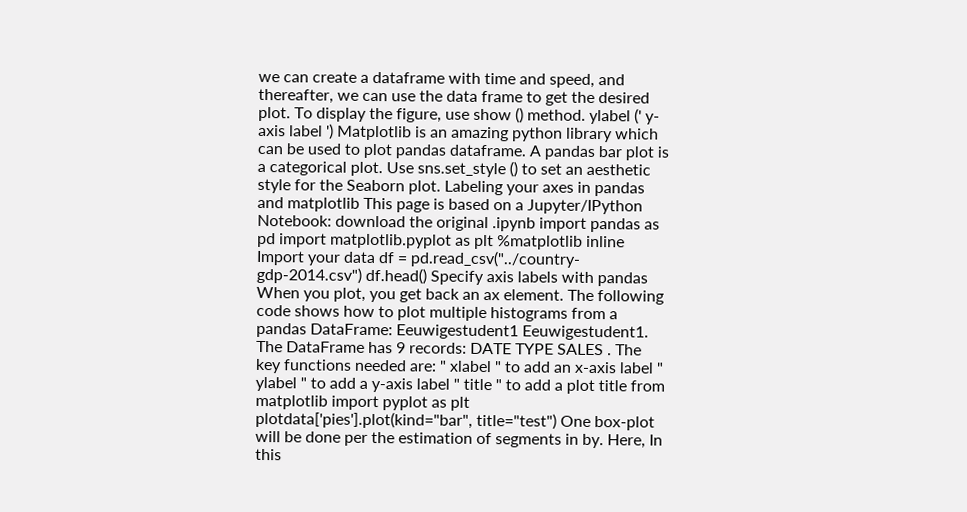we can create a dataframe with time and speed, and thereafter, we can use the data frame to get the desired plot. To display the figure, use show () method. ylabel (' y-axis label ') Matplotlib is an amazing python library which can be used to plot pandas dataframe. A pandas bar plot is a categorical plot. Use sns.set_style () to set an aesthetic style for the Seaborn plot. Labeling your axes in pandas and matplotlib This page is based on a Jupyter/IPython Notebook: download the original .ipynb import pandas as pd import matplotlib.pyplot as plt %matplotlib inline Import your data df = pd.read_csv("../country-gdp-2014.csv") df.head() Specify axis labels with pandas When you plot, you get back an ax element. The following code shows how to plot multiple histograms from a pandas DataFrame: Eeuwigestudent1 Eeuwigestudent1. The DataFrame has 9 records: DATE TYPE SALES . The key functions needed are: " xlabel " to add an x-axis label " ylabel " to add a y-axis label " title " to add a plot title from matplotlib import pyplot as plt plotdata['pies'].plot(kind="bar", title="test") One box-plot will be done per the estimation of segments in by. Here, In this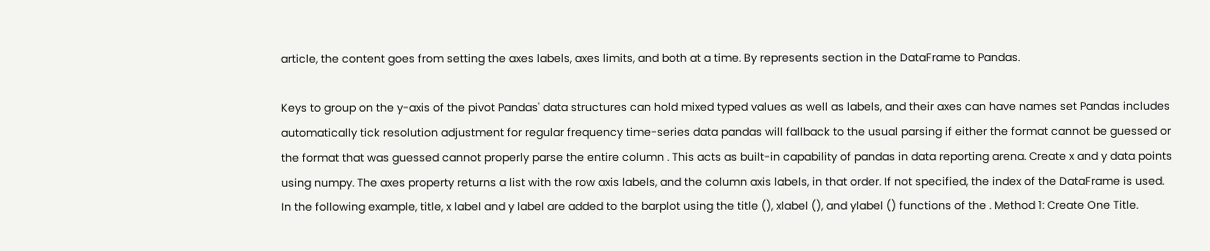article, the content goes from setting the axes labels, axes limits, and both at a time. By represents section in the DataFrame to Pandas.

Keys to group on the y-axis of the pivot Pandas' data structures can hold mixed typed values as well as labels, and their axes can have names set Pandas includes automatically tick resolution adjustment for regular frequency time-series data pandas will fallback to the usual parsing if either the format cannot be guessed or the format that was guessed cannot properly parse the entire column . This acts as built-in capability of pandas in data reporting arena. Create x and y data points using numpy. The axes property returns a list with the row axis labels, and the column axis labels, in that order. If not specified, the index of the DataFrame is used. In the following example, title, x label and y label are added to the barplot using the title (), xlabel (), and ylabel () functions of the . Method 1: Create One Title.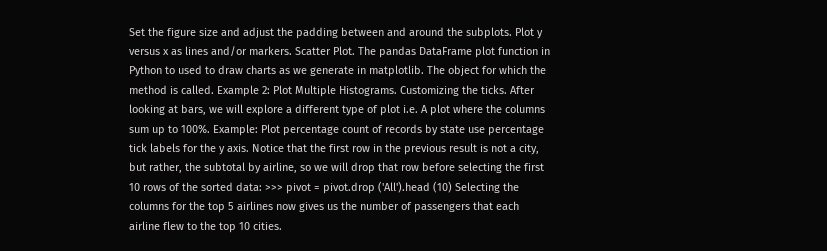Set the figure size and adjust the padding between and around the subplots. Plot y versus x as lines and/or markers. Scatter Plot. The pandas DataFrame plot function in Python to used to draw charts as we generate in matplotlib. The object for which the method is called. Example 2: Plot Multiple Histograms. Customizing the ticks. After looking at bars, we will explore a different type of plot i.e. A plot where the columns sum up to 100%. Example: Plot percentage count of records by state use percentage tick labels for the y axis. Notice that the first row in the previous result is not a city, but rather, the subtotal by airline, so we will drop that row before selecting the first 10 rows of the sorted data: >>> pivot = pivot.drop ('All').head (10) Selecting the columns for the top 5 airlines now gives us the number of passengers that each airline flew to the top 10 cities.